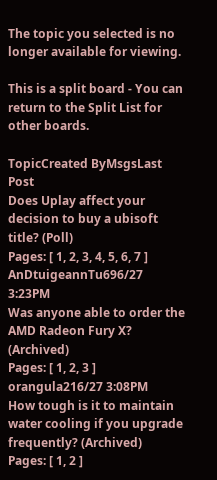The topic you selected is no longer available for viewing.

This is a split board - You can return to the Split List for other boards.

TopicCreated ByMsgsLast Post
Does Uplay affect your decision to buy a ubisoft title? (Poll)
Pages: [ 1, 2, 3, 4, 5, 6, 7 ]
AnDtuigeannTu696/27 3:23PM
Was anyone able to order the AMD Radeon Fury X? (Archived)
Pages: [ 1, 2, 3 ]
orangula216/27 3:08PM
How tough is it to maintain water cooling if you upgrade frequently? (Archived)
Pages: [ 1, 2 ]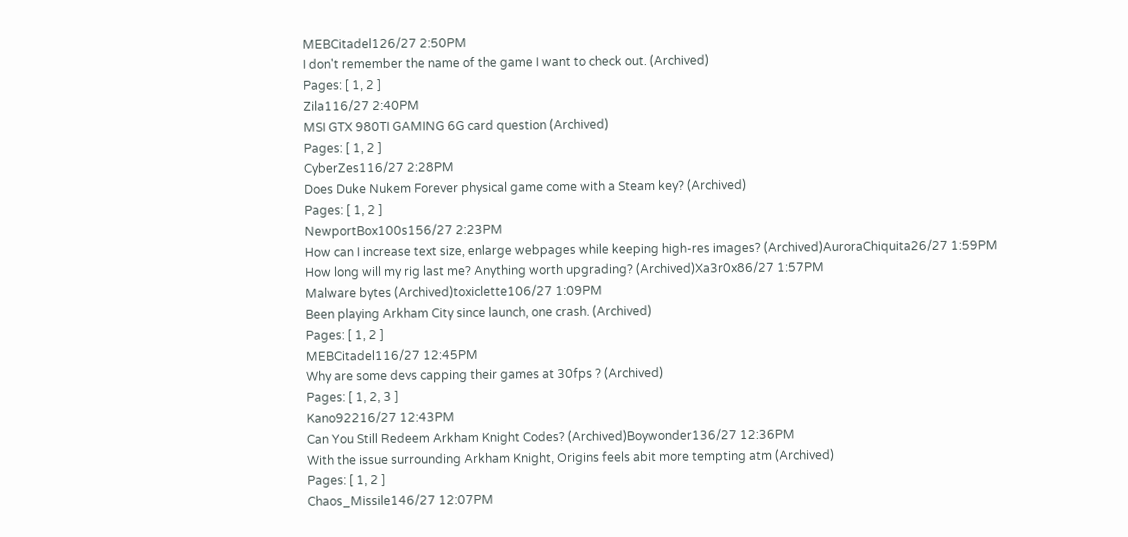MEBCitadel126/27 2:50PM
I don't remember the name of the game I want to check out. (Archived)
Pages: [ 1, 2 ]
Zila116/27 2:40PM
MSI GTX 980TI GAMING 6G card question (Archived)
Pages: [ 1, 2 ]
CyberZes116/27 2:28PM
Does Duke Nukem Forever physical game come with a Steam key? (Archived)
Pages: [ 1, 2 ]
NewportBox100s156/27 2:23PM
How can I increase text size, enlarge webpages while keeping high-res images? (Archived)AuroraChiquita26/27 1:59PM
How long will my rig last me? Anything worth upgrading? (Archived)Xa3r0x86/27 1:57PM
Malware bytes (Archived)toxiclette106/27 1:09PM
Been playing Arkham City since launch, one crash. (Archived)
Pages: [ 1, 2 ]
MEBCitadel116/27 12:45PM
Why are some devs capping their games at 30fps ? (Archived)
Pages: [ 1, 2, 3 ]
Kano92216/27 12:43PM
Can You Still Redeem Arkham Knight Codes? (Archived)Boywonder136/27 12:36PM
With the issue surrounding Arkham Knight, Origins feels abit more tempting atm (Archived)
Pages: [ 1, 2 ]
Chaos_Missile146/27 12:07PM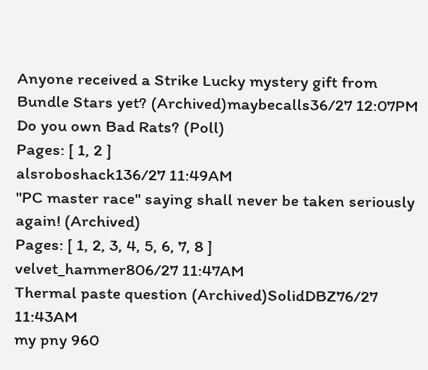Anyone received a Strike Lucky mystery gift from Bundle Stars yet? (Archived)maybecalls36/27 12:07PM
Do you own Bad Rats? (Poll)
Pages: [ 1, 2 ]
alsroboshack136/27 11:49AM
"PC master race" saying shall never be taken seriously again! (Archived)
Pages: [ 1, 2, 3, 4, 5, 6, 7, 8 ]
velvet_hammer806/27 11:47AM
Thermal paste question (Archived)SolidDBZ76/27 11:43AM
my pny 960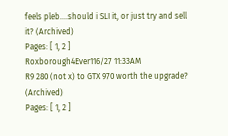feels pleb....should i SLI it, or just try and sell it? (Archived)
Pages: [ 1, 2 ]
Roxborough4Ever116/27 11:33AM
R9 280 (not x) to GTX 970 worth the upgrade? (Archived)
Pages: [ 1, 2 ]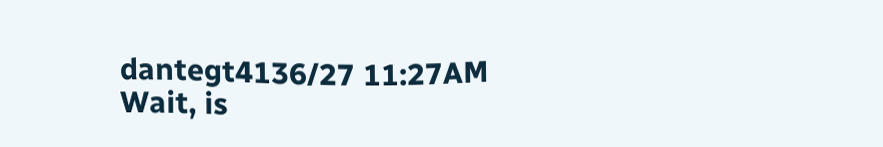dantegt4136/27 11:27AM
Wait, is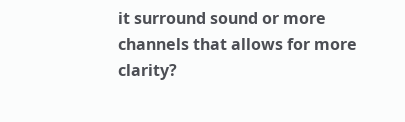it surround sound or more channels that allows for more clarity?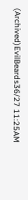(Archived)EvilBeards36/27 11:25AM